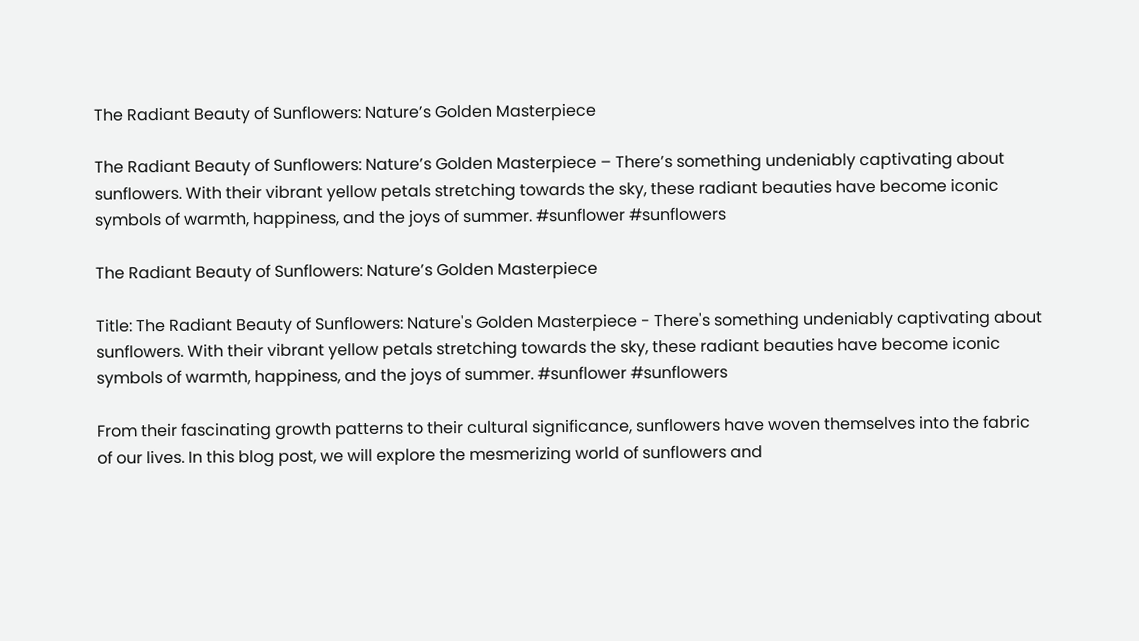The Radiant Beauty of Sunflowers: Nature’s Golden Masterpiece

The Radiant Beauty of Sunflowers: Nature’s Golden Masterpiece – There’s something undeniably captivating about sunflowers. With their vibrant yellow petals stretching towards the sky, these radiant beauties have become iconic symbols of warmth, happiness, and the joys of summer. #sunflower #sunflowers

The Radiant Beauty of Sunflowers: Nature’s Golden Masterpiece

Title: The Radiant Beauty of Sunflowers: Nature's Golden Masterpiece - There's something undeniably captivating about sunflowers. With their vibrant yellow petals stretching towards the sky, these radiant beauties have become iconic symbols of warmth, happiness, and the joys of summer. #sunflower #sunflowers

From their fascinating growth patterns to their cultural significance, sunflowers have woven themselves into the fabric of our lives. In this blog post, we will explore the mesmerizing world of sunflowers and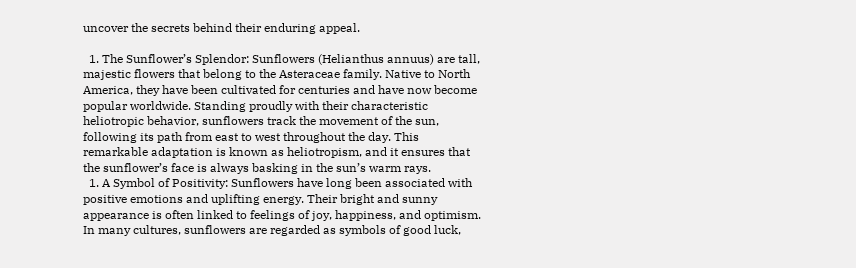uncover the secrets behind their enduring appeal.

  1. The Sunflower’s Splendor: Sunflowers (Helianthus annuus) are tall, majestic flowers that belong to the Asteraceae family. Native to North America, they have been cultivated for centuries and have now become popular worldwide. Standing proudly with their characteristic heliotropic behavior, sunflowers track the movement of the sun, following its path from east to west throughout the day. This remarkable adaptation is known as heliotropism, and it ensures that the sunflower’s face is always basking in the sun’s warm rays.
  1. A Symbol of Positivity: Sunflowers have long been associated with positive emotions and uplifting energy. Their bright and sunny appearance is often linked to feelings of joy, happiness, and optimism. In many cultures, sunflowers are regarded as symbols of good luck,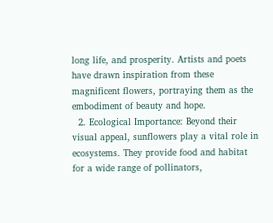long life, and prosperity. Artists and poets have drawn inspiration from these magnificent flowers, portraying them as the embodiment of beauty and hope.
  2. Ecological Importance: Beyond their visual appeal, sunflowers play a vital role in ecosystems. They provide food and habitat for a wide range of pollinators,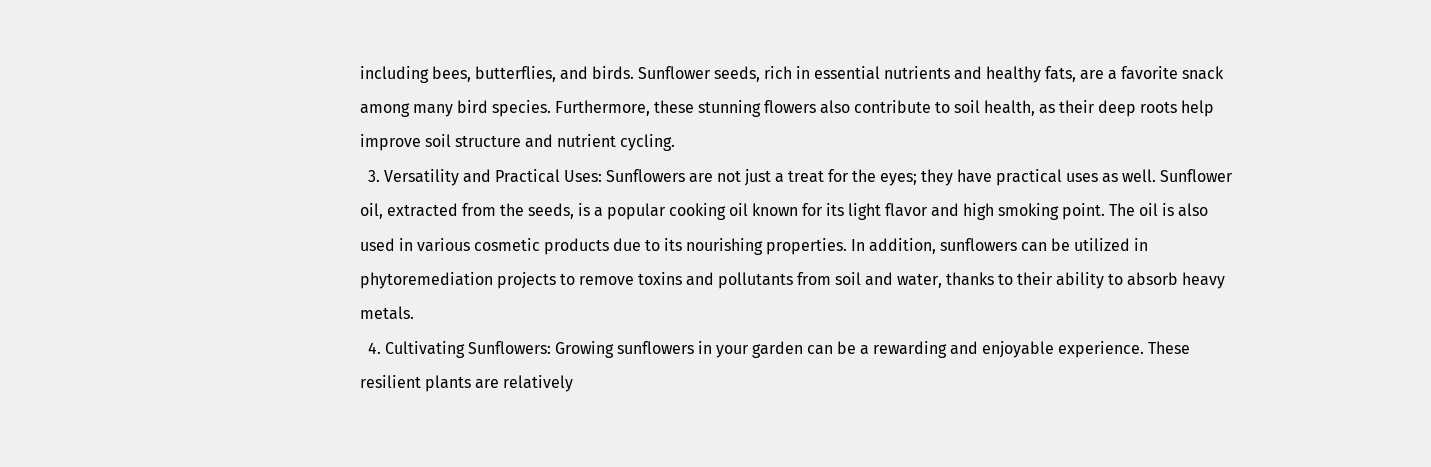including bees, butterflies, and birds. Sunflower seeds, rich in essential nutrients and healthy fats, are a favorite snack among many bird species. Furthermore, these stunning flowers also contribute to soil health, as their deep roots help improve soil structure and nutrient cycling.
  3. Versatility and Practical Uses: Sunflowers are not just a treat for the eyes; they have practical uses as well. Sunflower oil, extracted from the seeds, is a popular cooking oil known for its light flavor and high smoking point. The oil is also used in various cosmetic products due to its nourishing properties. In addition, sunflowers can be utilized in phytoremediation projects to remove toxins and pollutants from soil and water, thanks to their ability to absorb heavy metals.
  4. Cultivating Sunflowers: Growing sunflowers in your garden can be a rewarding and enjoyable experience. These resilient plants are relatively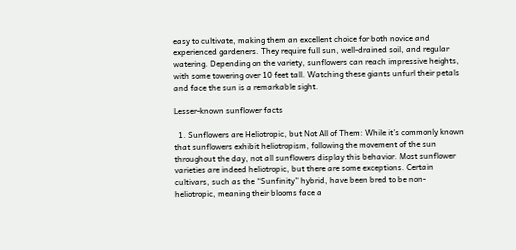easy to cultivate, making them an excellent choice for both novice and experienced gardeners. They require full sun, well-drained soil, and regular watering. Depending on the variety, sunflowers can reach impressive heights, with some towering over 10 feet tall. Watching these giants unfurl their petals and face the sun is a remarkable sight.

Lesser-known sunflower facts

  1. Sunflowers are Heliotropic, but Not All of Them: While it’s commonly known that sunflowers exhibit heliotropism, following the movement of the sun throughout the day, not all sunflowers display this behavior. Most sunflower varieties are indeed heliotropic, but there are some exceptions. Certain cultivars, such as the “Sunfinity” hybrid, have been bred to be non-heliotropic, meaning their blooms face a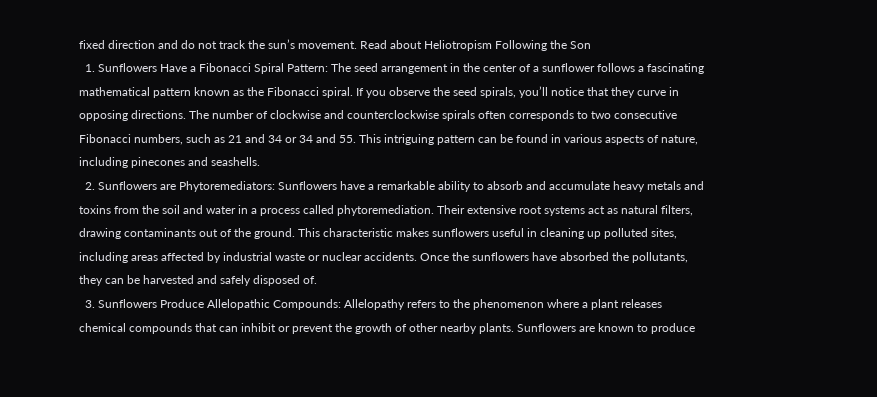fixed direction and do not track the sun’s movement. Read about Heliotropism Following the Son
  1. Sunflowers Have a Fibonacci Spiral Pattern: The seed arrangement in the center of a sunflower follows a fascinating mathematical pattern known as the Fibonacci spiral. If you observe the seed spirals, you’ll notice that they curve in opposing directions. The number of clockwise and counterclockwise spirals often corresponds to two consecutive Fibonacci numbers, such as 21 and 34 or 34 and 55. This intriguing pattern can be found in various aspects of nature, including pinecones and seashells.
  2. Sunflowers are Phytoremediators: Sunflowers have a remarkable ability to absorb and accumulate heavy metals and toxins from the soil and water in a process called phytoremediation. Their extensive root systems act as natural filters, drawing contaminants out of the ground. This characteristic makes sunflowers useful in cleaning up polluted sites, including areas affected by industrial waste or nuclear accidents. Once the sunflowers have absorbed the pollutants, they can be harvested and safely disposed of.
  3. Sunflowers Produce Allelopathic Compounds: Allelopathy refers to the phenomenon where a plant releases chemical compounds that can inhibit or prevent the growth of other nearby plants. Sunflowers are known to produce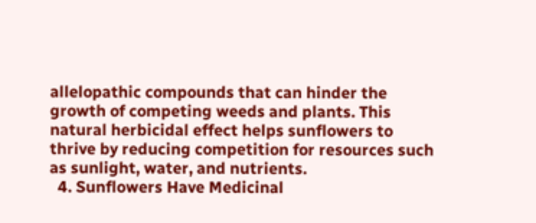allelopathic compounds that can hinder the growth of competing weeds and plants. This natural herbicidal effect helps sunflowers to thrive by reducing competition for resources such as sunlight, water, and nutrients.
  4. Sunflowers Have Medicinal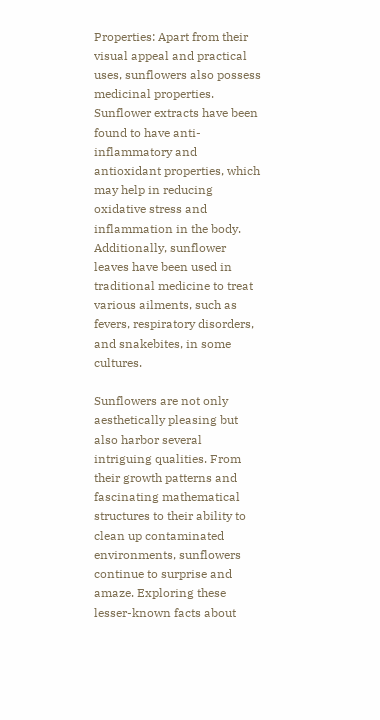Properties: Apart from their visual appeal and practical uses, sunflowers also possess medicinal properties. Sunflower extracts have been found to have anti-inflammatory and antioxidant properties, which may help in reducing oxidative stress and inflammation in the body. Additionally, sunflower leaves have been used in traditional medicine to treat various ailments, such as fevers, respiratory disorders, and snakebites, in some cultures.

Sunflowers are not only aesthetically pleasing but also harbor several intriguing qualities. From their growth patterns and fascinating mathematical structures to their ability to clean up contaminated environments, sunflowers continue to surprise and amaze. Exploring these lesser-known facts about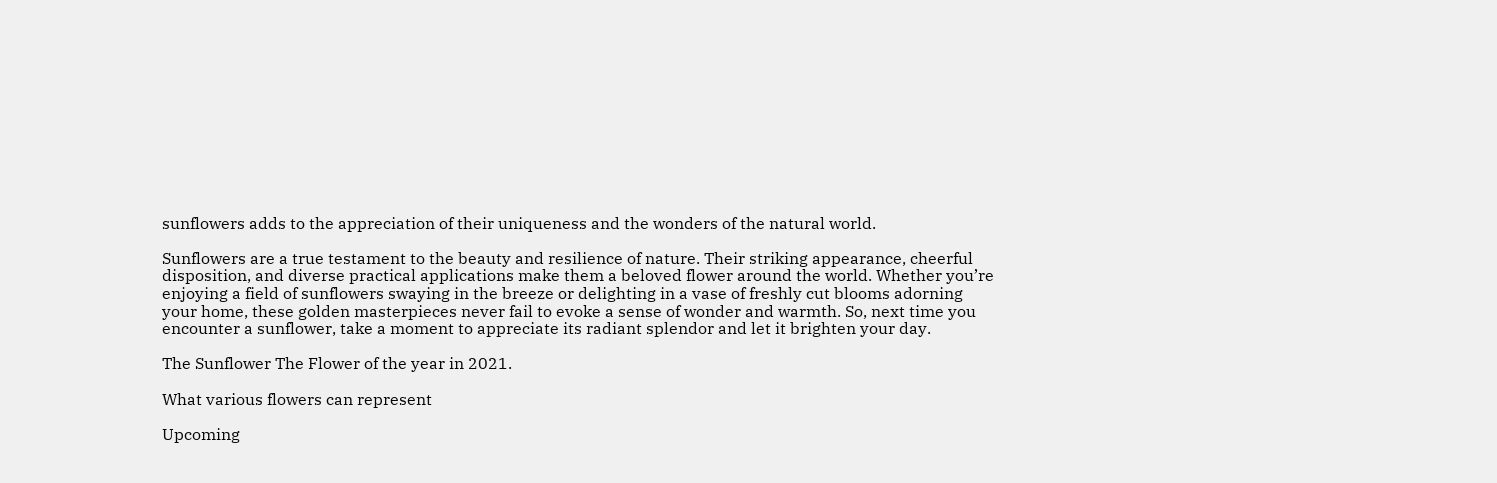sunflowers adds to the appreciation of their uniqueness and the wonders of the natural world.

Sunflowers are a true testament to the beauty and resilience of nature. Their striking appearance, cheerful disposition, and diverse practical applications make them a beloved flower around the world. Whether you’re enjoying a field of sunflowers swaying in the breeze or delighting in a vase of freshly cut blooms adorning your home, these golden masterpieces never fail to evoke a sense of wonder and warmth. So, next time you encounter a sunflower, take a moment to appreciate its radiant splendor and let it brighten your day.

The Sunflower The Flower of the year in 2021.

What various flowers can represent

Upcoming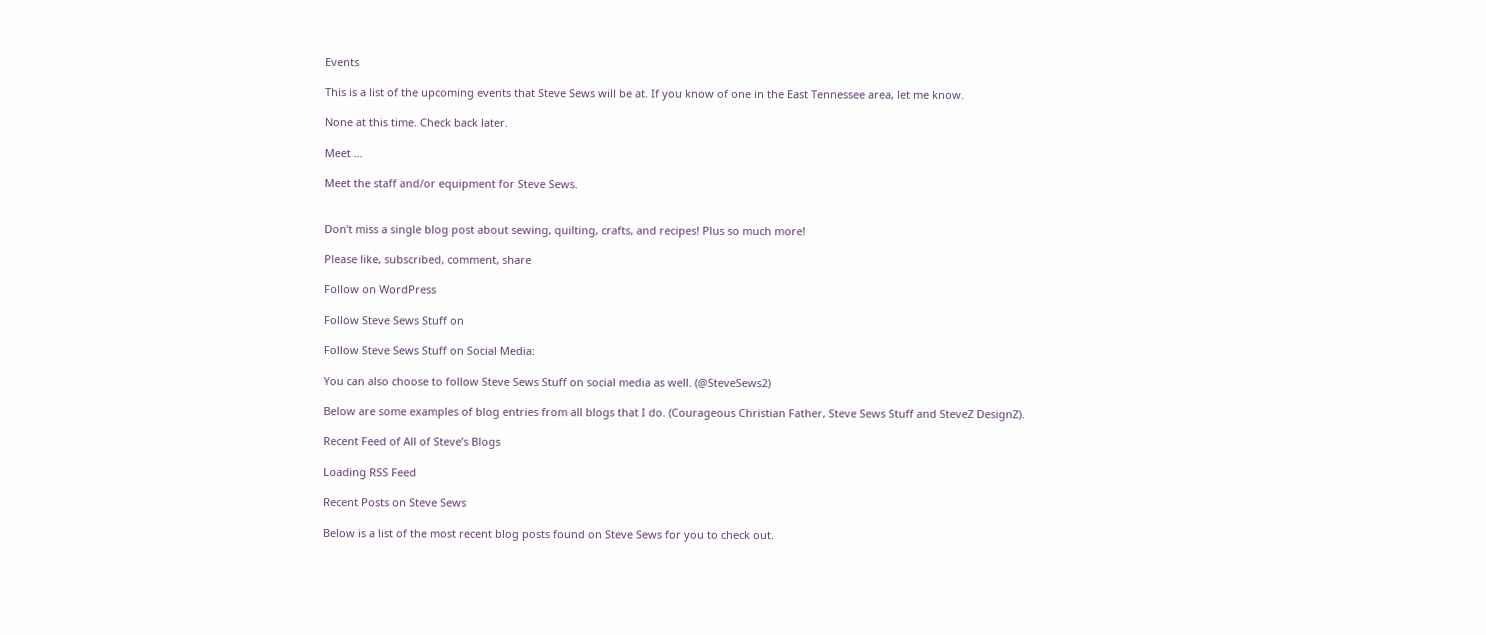Events

This is a list of the upcoming events that Steve Sews will be at. If you know of one in the East Tennessee area, let me know.

None at this time. Check back later.

Meet …

Meet the staff and/or equipment for Steve Sews.


Don’t miss a single blog post about sewing, quilting, crafts, and recipes! Plus so much more!

Please like, subscribed, comment, share

Follow on WordPress

Follow Steve Sews Stuff on

Follow Steve Sews Stuff on Social Media:

You can also choose to follow Steve Sews Stuff on social media as well. (@SteveSews2)

Below are some examples of blog entries from all blogs that I do. (Courageous Christian Father, Steve Sews Stuff and SteveZ DesignZ).

Recent Feed of All of Steve’s Blogs

Loading RSS Feed

Recent Posts on Steve Sews

Below is a list of the most recent blog posts found on Steve Sews for you to check out.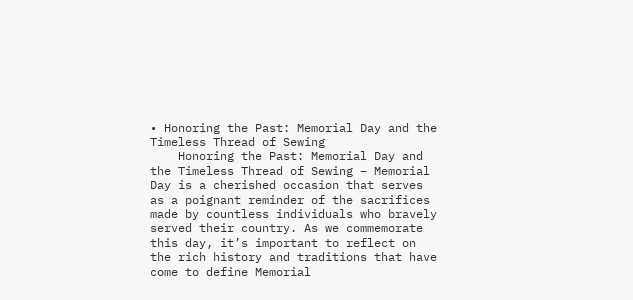• Honoring the Past: Memorial Day and the Timeless Thread of Sewing
    Honoring the Past: Memorial Day and the Timeless Thread of Sewing – Memorial Day is a cherished occasion that serves as a poignant reminder of the sacrifices made by countless individuals who bravely served their country. As we commemorate this day, it’s important to reflect on the rich history and traditions that have come to define Memorial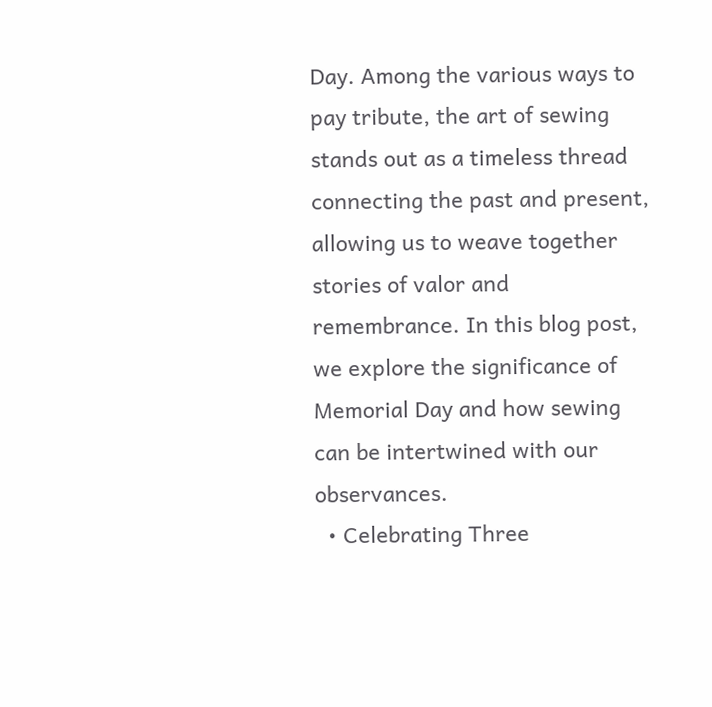Day. Among the various ways to pay tribute, the art of sewing stands out as a timeless thread connecting the past and present, allowing us to weave together stories of valor and remembrance. In this blog post, we explore the significance of Memorial Day and how sewing can be intertwined with our observances.
  • Celebrating Three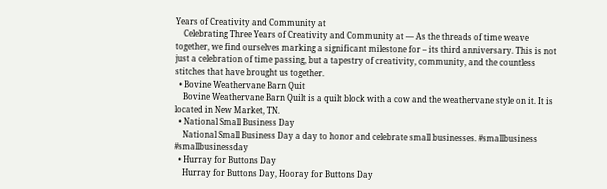Years of Creativity and Community at
    Celebrating Three Years of Creativity and Community at — As the threads of time weave together, we find ourselves marking a significant milestone for – its third anniversary. This is not just a celebration of time passing, but a tapestry of creativity, community, and the countless stitches that have brought us together.
  • Bovine Weathervane Barn Quit
    Bovine Weathervane Barn Quilt is a quilt block with a cow and the weathervane style on it. It is located in New Market, TN.
  • National Small Business Day
    National Small Business Day a day to honor and celebrate small businesses. #smallbusiness #smallbusinessday
  • Hurray for Buttons Day
    Hurray for Buttons Day, Hooray for Buttons Day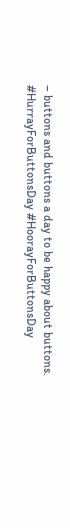– buttons and buttons a day to be happy about buttons. #HurrayForButtonsDay #HoorayForButtonsDay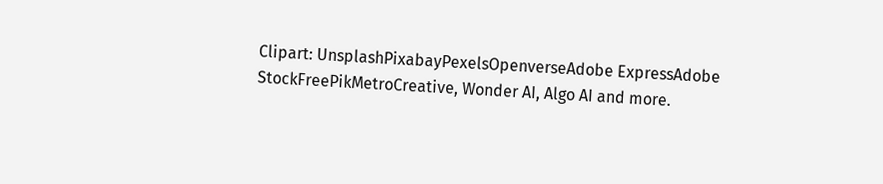Clipart: UnsplashPixabayPexelsOpenverseAdobe ExpressAdobe StockFreePikMetroCreative, Wonder AI, Algo AI and more.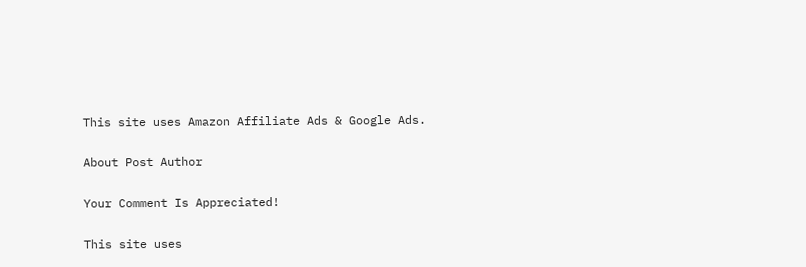This site uses Amazon Affiliate Ads & Google Ads.

About Post Author

Your Comment Is Appreciated!

This site uses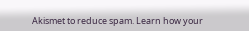Akismet to reduce spam. Learn how your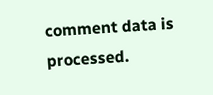comment data is processed.